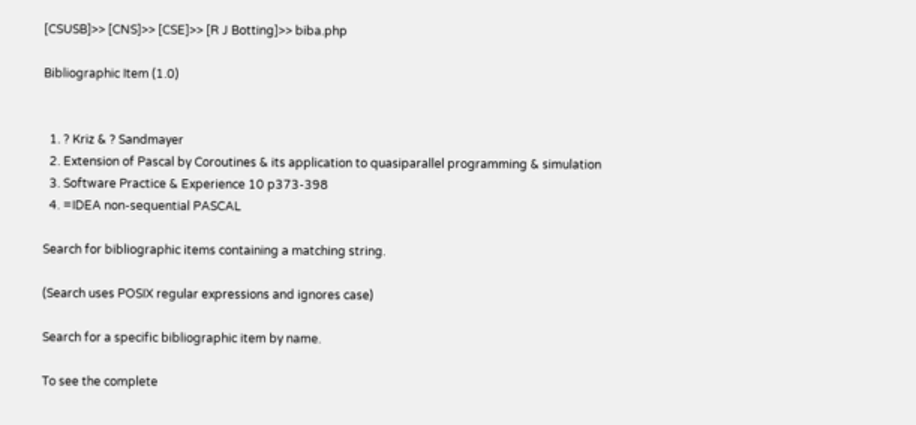[CSUSB]>> [CNS]>> [CSE]>> [R J Botting]>> biba.php

Bibliographic Item (1.0)


  1. ? Kriz & ? Sandmayer
  2. Extension of Pascal by Coroutines & its application to quasiparallel programming & simulation
  3. Software Practice & Experience 10 p373-398
  4. =IDEA non-sequential PASCAL

Search for bibliographic items containing a matching string.

(Search uses POSIX regular expressions and ignores case)

Search for a specific bibliographic item by name.

To see the complete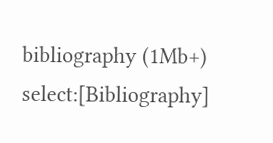bibliography (1Mb+) select:[Bibliography]